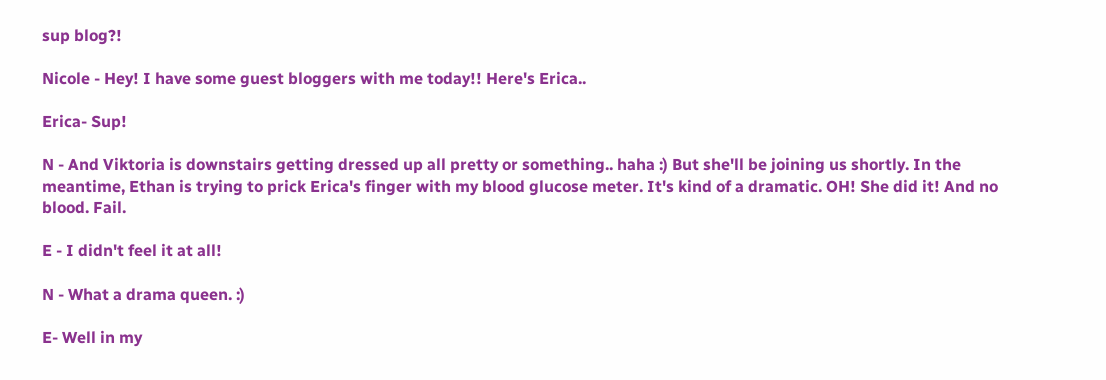sup blog?!

Nicole - Hey! I have some guest bloggers with me today!! Here's Erica..

Erica- Sup!

N - And Viktoria is downstairs getting dressed up all pretty or something.. haha :) But she'll be joining us shortly. In the meantime, Ethan is trying to prick Erica's finger with my blood glucose meter. It's kind of a dramatic. OH! She did it! And no blood. Fail.

E - I didn't feel it at all!

N - What a drama queen. :)

E- Well in my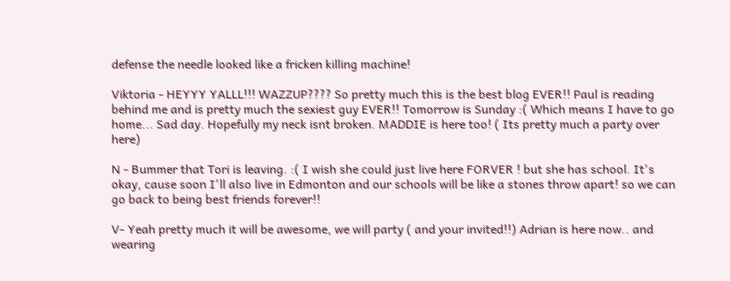defense the needle looked like a fricken killing machine!

Viktoria - HEYYY YALLL!!! WAZZUP???? So pretty much this is the best blog EVER!! Paul is reading behind me and is pretty much the sexiest guy EVER!! Tomorrow is Sunday :( Which means I have to go home... Sad day. Hopefully my neck isnt broken. MADDIE is here too! ( Its pretty much a party over here)

N - Bummer that Tori is leaving. :( I wish she could just live here FORVER ! but she has school. It's okay, cause soon I'll also live in Edmonton and our schools will be like a stones throw apart! so we can go back to being best friends forever!!

V- Yeah pretty much it will be awesome, we will party ( and your invited!!) Adrian is here now.. and wearing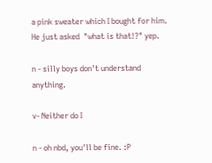a pink sweater which I bought for him. He just asked  "what is that!?" yep.

n - silly boys don't understand anything.

v- Neither do I

n - oh nbd, you'll be fine. :P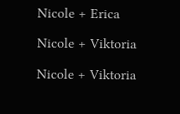Nicole + Erica

Nicole + Viktoria

Nicole + Viktoria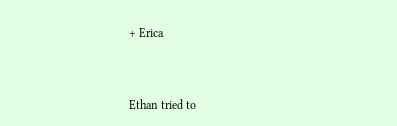+ Erica


Ethan tried to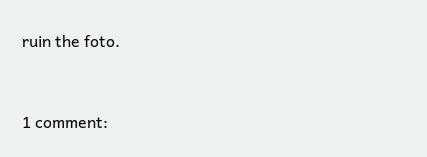ruin the foto.


1 comment: